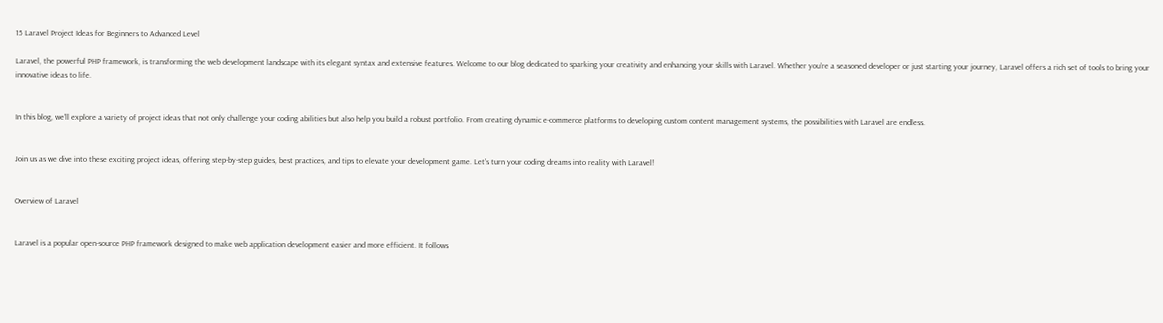15 Laravel Project Ideas for Beginners to Advanced Level

Laravel, the powerful PHP framework, is transforming the web development landscape with its elegant syntax and extensive features. Welcome to our blog dedicated to sparking your creativity and enhancing your skills with Laravel. Whether you’re a seasoned developer or just starting your journey, Laravel offers a rich set of tools to bring your innovative ideas to life.


In this blog, we’ll explore a variety of project ideas that not only challenge your coding abilities but also help you build a robust portfolio. From creating dynamic e-commerce platforms to developing custom content management systems, the possibilities with Laravel are endless.


Join us as we dive into these exciting project ideas, offering step-by-step guides, best practices, and tips to elevate your development game. Let’s turn your coding dreams into reality with Laravel!


Overview of Laravel


Laravel is a popular open-source PHP framework designed to make web application development easier and more efficient. It follows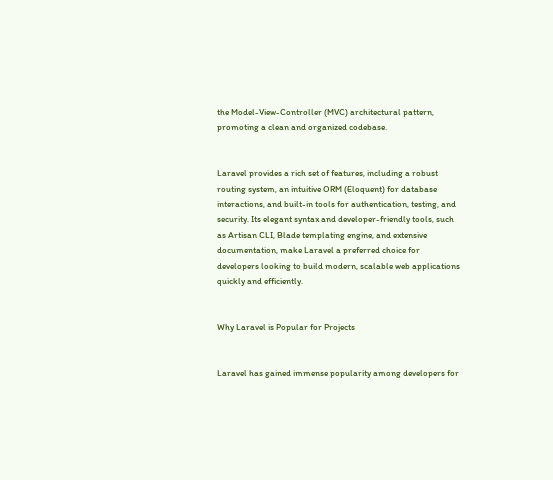the Model-View-Controller (MVC) architectural pattern, promoting a clean and organized codebase.


Laravel provides a rich set of features, including a robust routing system, an intuitive ORM (Eloquent) for database interactions, and built-in tools for authentication, testing, and security. Its elegant syntax and developer-friendly tools, such as Artisan CLI, Blade templating engine, and extensive documentation, make Laravel a preferred choice for developers looking to build modern, scalable web applications quickly and efficiently.


Why Laravel is Popular for Projects


Laravel has gained immense popularity among developers for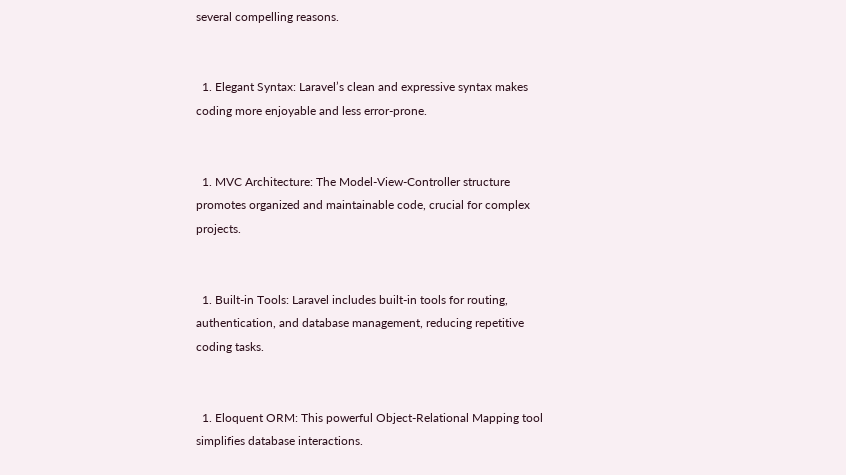several compelling reasons.


  1. Elegant Syntax: Laravel’s clean and expressive syntax makes coding more enjoyable and less error-prone.


  1. MVC Architecture: The Model-View-Controller structure promotes organized and maintainable code, crucial for complex projects.


  1. Built-in Tools: Laravel includes built-in tools for routing, authentication, and database management, reducing repetitive coding tasks.


  1. Eloquent ORM: This powerful Object-Relational Mapping tool simplifies database interactions.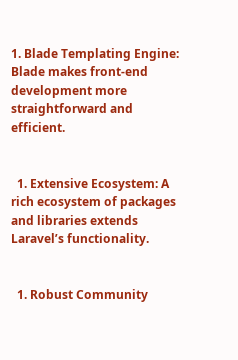1. Blade Templating Engine: Blade makes front-end development more straightforward and efficient.


  1. Extensive Ecosystem: A rich ecosystem of packages and libraries extends Laravel’s functionality.


  1. Robust Community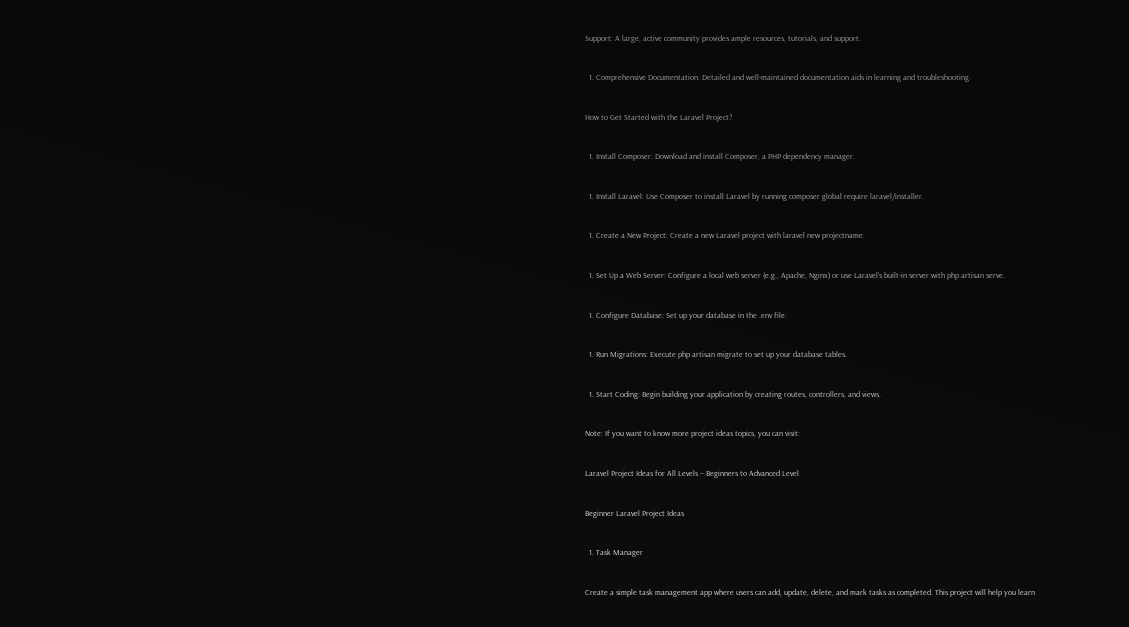Support: A large, active community provides ample resources, tutorials, and support.


  1. Comprehensive Documentation: Detailed and well-maintained documentation aids in learning and troubleshooting.


How to Get Started with the Laravel Project?


  1. Install Composer: Download and install Composer, a PHP dependency manager.


  1. Install Laravel: Use Composer to install Laravel by running composer global require laravel/installer.


  1. Create a New Project: Create a new Laravel project with laravel new projectname.


  1. Set Up a Web Server: Configure a local web server (e.g., Apache, Nginx) or use Laravel’s built-in server with php artisan serve.


  1. Configure Database: Set up your database in the .env file.


  1. Run Migrations: Execute php artisan migrate to set up your database tables.


  1. Start Coding: Begin building your application by creating routes, controllers, and views.


Note: If you want to know more project ideas topics, you can visit:


Laravel Project Ideas for All Levels – Beginners to Advanced Level


Beginner Laravel Project Ideas


  1. Task Manager


Create a simple task management app where users can add, update, delete, and mark tasks as completed. This project will help you learn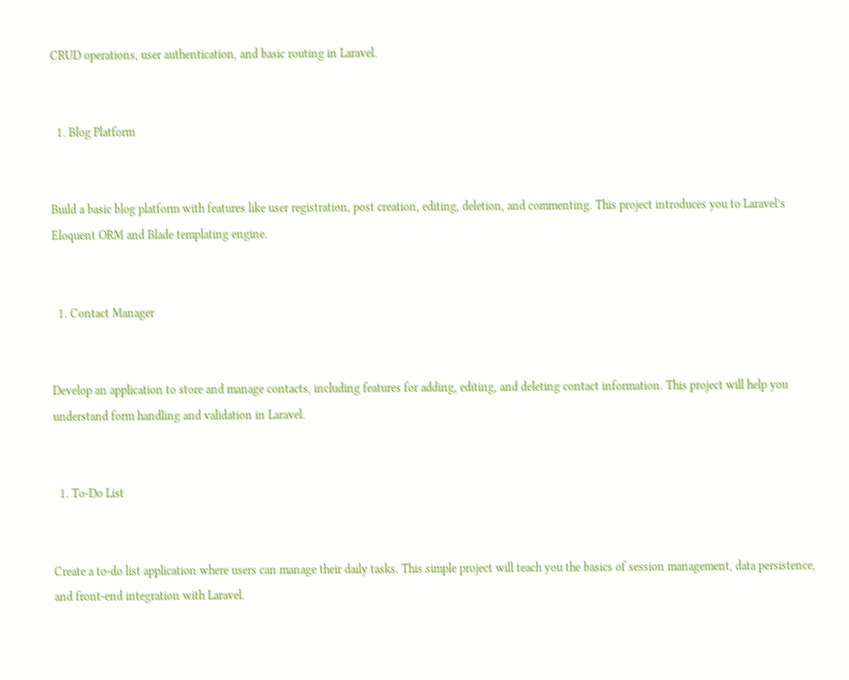CRUD operations, user authentication, and basic routing in Laravel.


  1. Blog Platform


Build a basic blog platform with features like user registration, post creation, editing, deletion, and commenting. This project introduces you to Laravel’s Eloquent ORM and Blade templating engine.


  1. Contact Manager


Develop an application to store and manage contacts, including features for adding, editing, and deleting contact information. This project will help you understand form handling and validation in Laravel.


  1. To-Do List


Create a to-do list application where users can manage their daily tasks. This simple project will teach you the basics of session management, data persistence, and front-end integration with Laravel.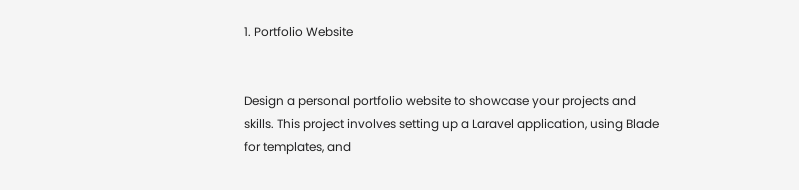1. Portfolio Website


Design a personal portfolio website to showcase your projects and skills. This project involves setting up a Laravel application, using Blade for templates, and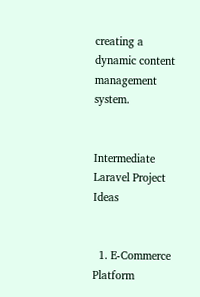creating a dynamic content management system.


Intermediate Laravel Project Ideas


  1. E-Commerce Platform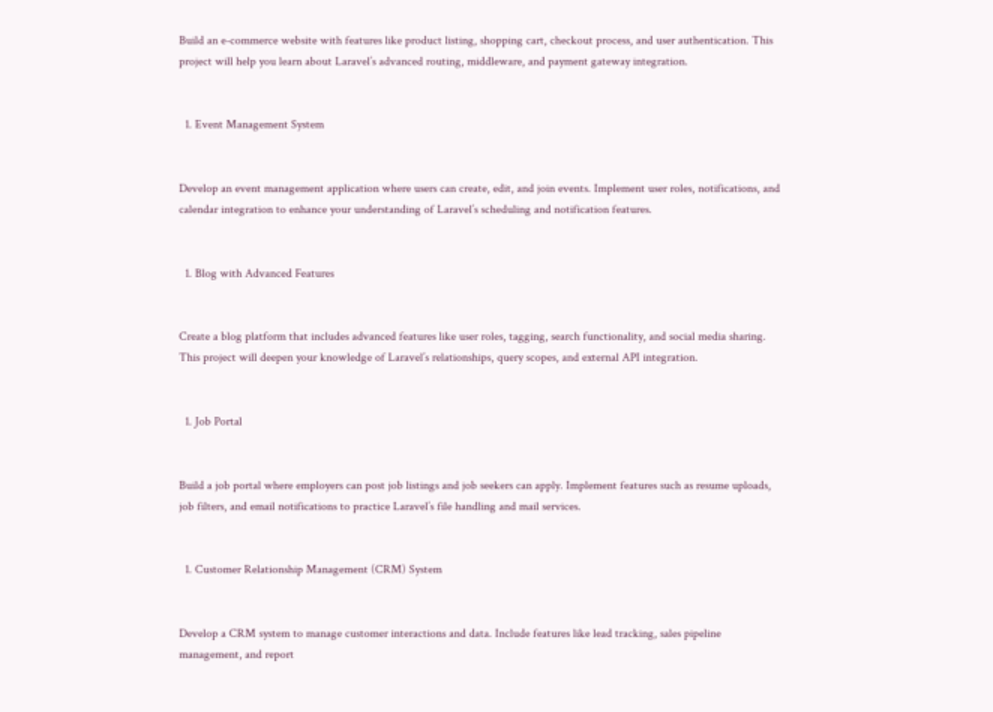Build an e-commerce website with features like product listing, shopping cart, checkout process, and user authentication. This project will help you learn about Laravel’s advanced routing, middleware, and payment gateway integration.


  1. Event Management System


Develop an event management application where users can create, edit, and join events. Implement user roles, notifications, and calendar integration to enhance your understanding of Laravel’s scheduling and notification features.


  1. Blog with Advanced Features


Create a blog platform that includes advanced features like user roles, tagging, search functionality, and social media sharing. This project will deepen your knowledge of Laravel’s relationships, query scopes, and external API integration.


  1. Job Portal


Build a job portal where employers can post job listings and job seekers can apply. Implement features such as resume uploads, job filters, and email notifications to practice Laravel’s file handling and mail services.


  1. Customer Relationship Management (CRM) System


Develop a CRM system to manage customer interactions and data. Include features like lead tracking, sales pipeline management, and report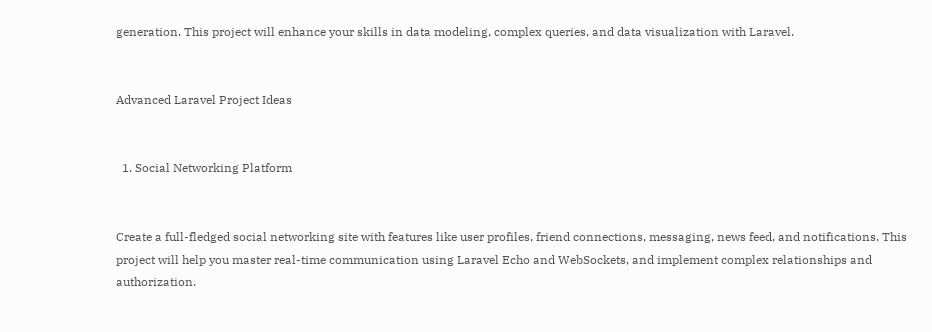generation. This project will enhance your skills in data modeling, complex queries, and data visualization with Laravel.


Advanced Laravel Project Ideas


  1. Social Networking Platform


Create a full-fledged social networking site with features like user profiles, friend connections, messaging, news feed, and notifications. This project will help you master real-time communication using Laravel Echo and WebSockets, and implement complex relationships and authorization.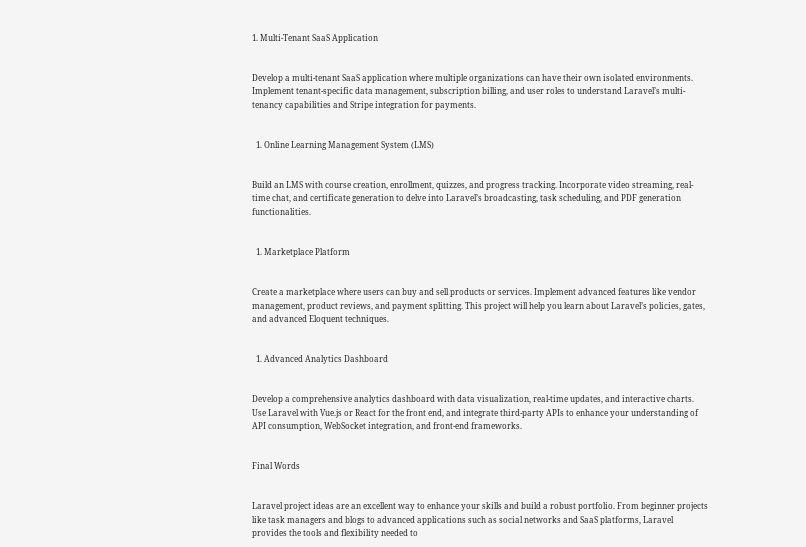1. Multi-Tenant SaaS Application


Develop a multi-tenant SaaS application where multiple organizations can have their own isolated environments. Implement tenant-specific data management, subscription billing, and user roles to understand Laravel’s multi-tenancy capabilities and Stripe integration for payments.


  1. Online Learning Management System (LMS)


Build an LMS with course creation, enrollment, quizzes, and progress tracking. Incorporate video streaming, real-time chat, and certificate generation to delve into Laravel’s broadcasting, task scheduling, and PDF generation functionalities.


  1. Marketplace Platform


Create a marketplace where users can buy and sell products or services. Implement advanced features like vendor management, product reviews, and payment splitting. This project will help you learn about Laravel’s policies, gates, and advanced Eloquent techniques.


  1. Advanced Analytics Dashboard


Develop a comprehensive analytics dashboard with data visualization, real-time updates, and interactive charts. Use Laravel with Vue.js or React for the front end, and integrate third-party APIs to enhance your understanding of API consumption, WebSocket integration, and front-end frameworks.


Final Words


Laravel project ideas are an excellent way to enhance your skills and build a robust portfolio. From beginner projects like task managers and blogs to advanced applications such as social networks and SaaS platforms, Laravel provides the tools and flexibility needed to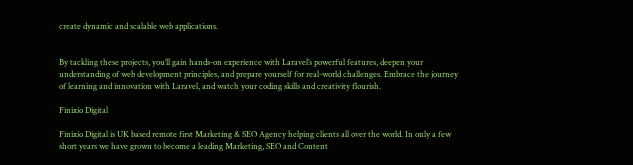create dynamic and scalable web applications.


By tackling these projects, you’ll gain hands-on experience with Laravel’s powerful features, deepen your understanding of web development principles, and prepare yourself for real-world challenges. Embrace the journey of learning and innovation with Laravel, and watch your coding skills and creativity flourish.

Finixio Digital

Finixio Digital is UK based remote first Marketing & SEO Agency helping clients all over the world. In only a few short years we have grown to become a leading Marketing, SEO and Content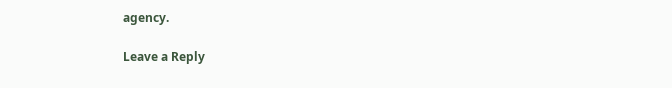agency.

Leave a Reply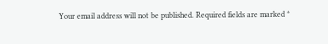Your email address will not be published. Required fields are marked *